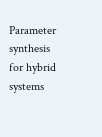Parameter synthesis for hybrid systems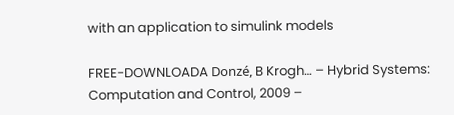with an application to simulink models

FREE-DOWNLOADA Donzé, B Krogh… – Hybrid Systems: Computation and Control, 2009 –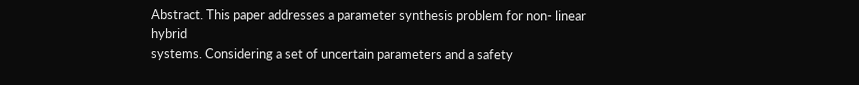Abstract. This paper addresses a parameter synthesis problem for non- linear hybrid
systems. Considering a set of uncertain parameters and a safety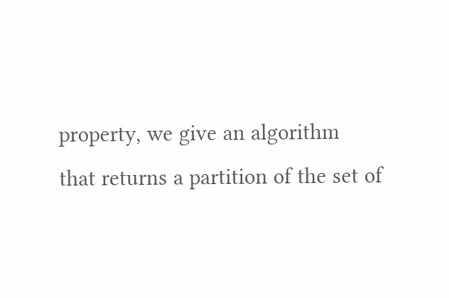property, we give an algorithm
that returns a partition of the set of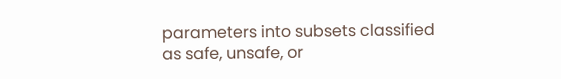parameters into subsets classified as safe, unsafe, or